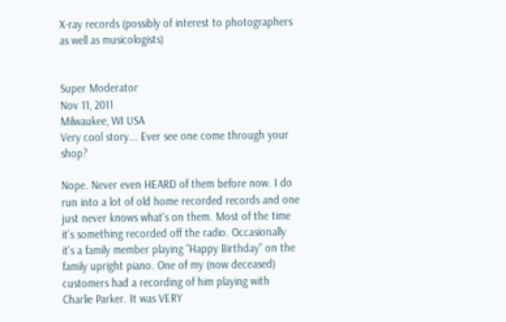X-ray records (possibly of interest to photographers as well as musicologists)


Super Moderator
Nov 11, 2011
Milwaukee, WI USA
Very cool story... Ever see one come through your shop?

Nope. Never even HEARD of them before now. I do run into a lot of old home recorded records and one just never knows what's on them. Most of the time it's something recorded off the radio. Occasionally it's a family member playing "Happy Birthday" on the family upright piano. One of my (now deceased) customers had a recording of him playing with Charlie Parker. It was VERY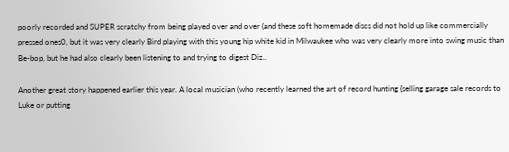poorly recorded and SUPER scratchy from being played over and over (and these soft homemade discs did not hold up like commercially pressed ones0, but it was very clearly Bird playing with this young hip white kid in Milwaukee who was very clearly more into swing music than Be-bop, but he had also clearly been listening to and trying to digest Diz..

Another great story happened earlier this year. A local musician (who recently learned the art of record hunting {selling garage sale records to Luke or putting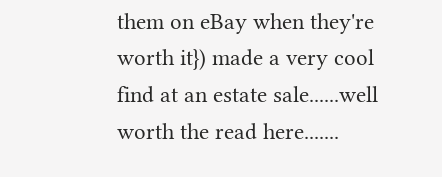them on eBay when they're worth it}) made a very cool find at an estate sale......well worth the read here.......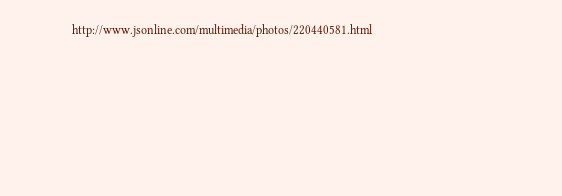http://www.jsonline.com/multimedia/photos/220440581.html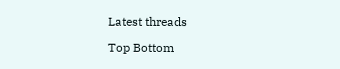Latest threads

Top Bottom